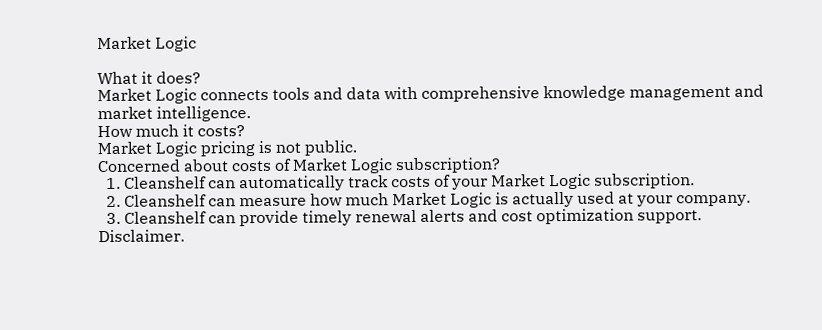Market Logic

What it does?
Market Logic connects tools and data with comprehensive knowledge management and market intelligence.
How much it costs?
Market Logic pricing is not public.
Concerned about costs of Market Logic subscription?
  1. Cleanshelf can automatically track costs of your Market Logic subscription.
  2. Cleanshelf can measure how much Market Logic is actually used at your company.
  3. Cleanshelf can provide timely renewal alerts and cost optimization support.
Disclaimer.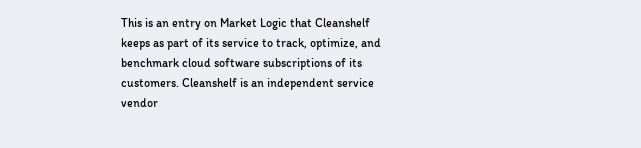This is an entry on Market Logic that Cleanshelf keeps as part of its service to track, optimize, and benchmark cloud software subscriptions of its customers. Cleanshelf is an independent service vendor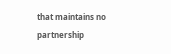that maintains no partnership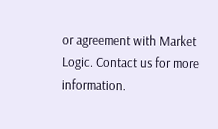or agreement with Market Logic. Contact us for more information.